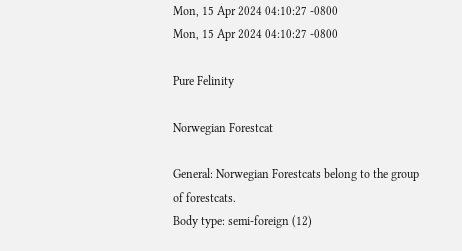Mon, 15 Apr 2024 04:10:27 -0800
Mon, 15 Apr 2024 04:10:27 -0800

Pure Felinity

Norwegian Forestcat

General: Norwegian Forestcats belong to the group of forestcats.
Body type: semi-foreign (12)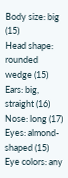Body size: big (15)
Head shape: rounded wedge (15)
Ears: big, straight (16)
Nose: long (17)
Eyes: almond-shaped (15)
Eye colors: any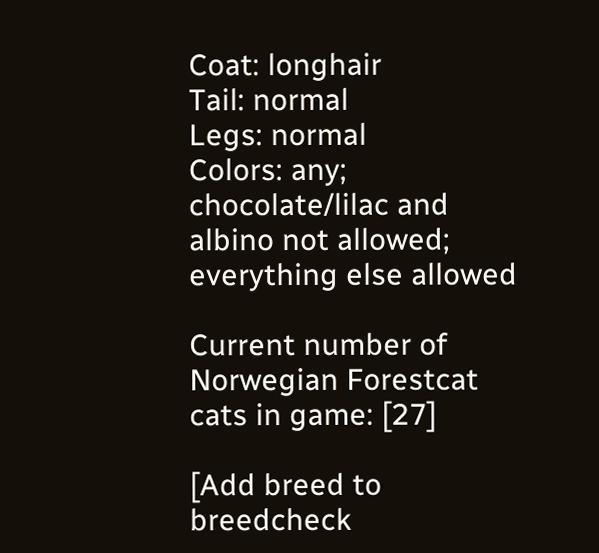Coat: longhair
Tail: normal
Legs: normal
Colors: any; chocolate/lilac and albino not allowed; everything else allowed

Current number of Norwegian Forestcat cats in game: [27]

[Add breed to breedcheck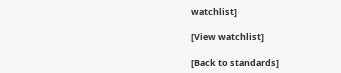watchlist]

[View watchlist]

[Back to standards]